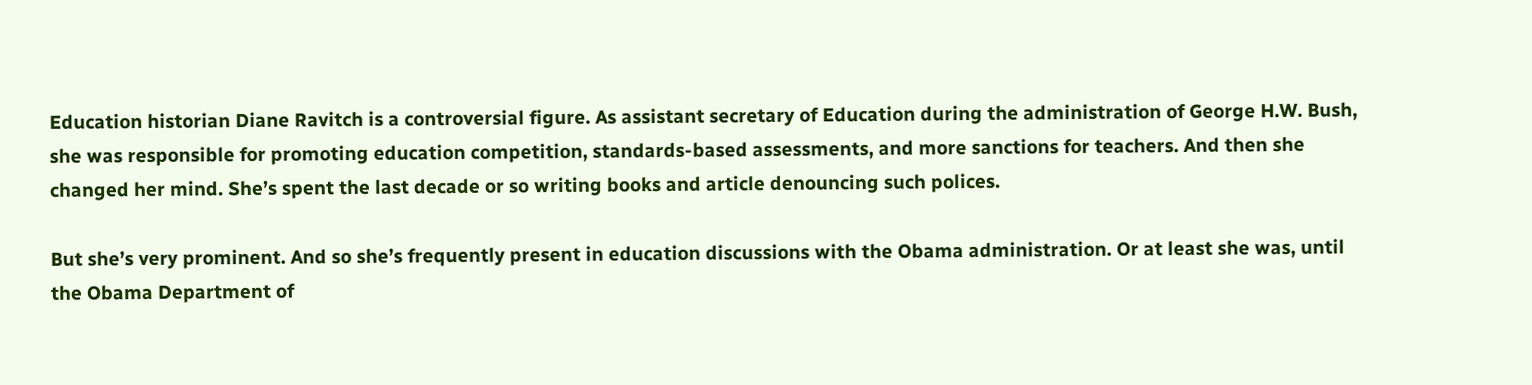Education historian Diane Ravitch is a controversial figure. As assistant secretary of Education during the administration of George H.W. Bush, she was responsible for promoting education competition, standards-based assessments, and more sanctions for teachers. And then she changed her mind. She’s spent the last decade or so writing books and article denouncing such polices.

But she’s very prominent. And so she’s frequently present in education discussions with the Obama administration. Or at least she was, until the Obama Department of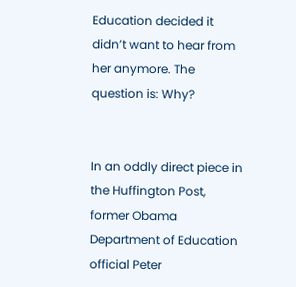Education decided it didn’t want to hear from her anymore. The question is: Why?


In an oddly direct piece in the Huffington Post, former Obama Department of Education official Peter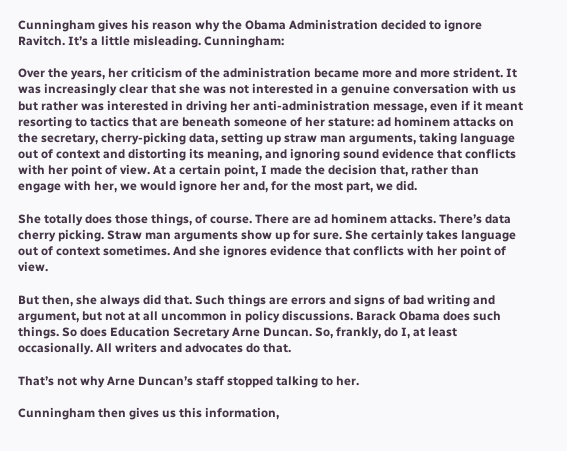Cunningham gives his reason why the Obama Administration decided to ignore Ravitch. It’s a little misleading. Cunningham:

Over the years, her criticism of the administration became more and more strident. It was increasingly clear that she was not interested in a genuine conversation with us but rather was interested in driving her anti-administration message, even if it meant resorting to tactics that are beneath someone of her stature: ad hominem attacks on the secretary, cherry-picking data, setting up straw man arguments, taking language out of context and distorting its meaning, and ignoring sound evidence that conflicts with her point of view. At a certain point, I made the decision that, rather than engage with her, we would ignore her and, for the most part, we did.

She totally does those things, of course. There are ad hominem attacks. There’s data cherry picking. Straw man arguments show up for sure. She certainly takes language out of context sometimes. And she ignores evidence that conflicts with her point of view.

But then, she always did that. Such things are errors and signs of bad writing and argument, but not at all uncommon in policy discussions. Barack Obama does such things. So does Education Secretary Arne Duncan. So, frankly, do I, at least occasionally. All writers and advocates do that.

That’s not why Arne Duncan’s staff stopped talking to her.

Cunningham then gives us this information,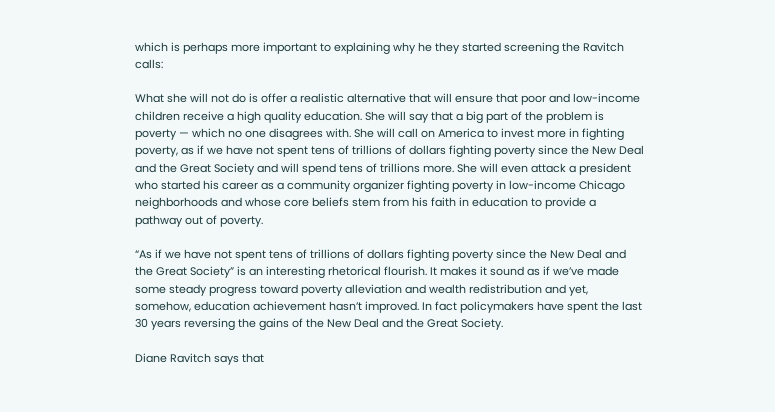which is perhaps more important to explaining why he they started screening the Ravitch calls:

What she will not do is offer a realistic alternative that will ensure that poor and low-income children receive a high quality education. She will say that a big part of the problem is poverty — which no one disagrees with. She will call on America to invest more in fighting poverty, as if we have not spent tens of trillions of dollars fighting poverty since the New Deal and the Great Society and will spend tens of trillions more. She will even attack a president who started his career as a community organizer fighting poverty in low-income Chicago neighborhoods and whose core beliefs stem from his faith in education to provide a pathway out of poverty.

“As if we have not spent tens of trillions of dollars fighting poverty since the New Deal and the Great Society” is an interesting rhetorical flourish. It makes it sound as if we’ve made some steady progress toward poverty alleviation and wealth redistribution and yet, somehow, education achievement hasn’t improved. In fact policymakers have spent the last 30 years reversing the gains of the New Deal and the Great Society.

Diane Ravitch says that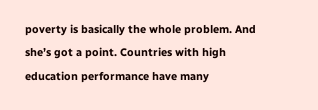poverty is basically the whole problem. And she’s got a point. Countries with high education performance have many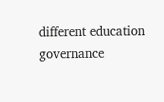different education governance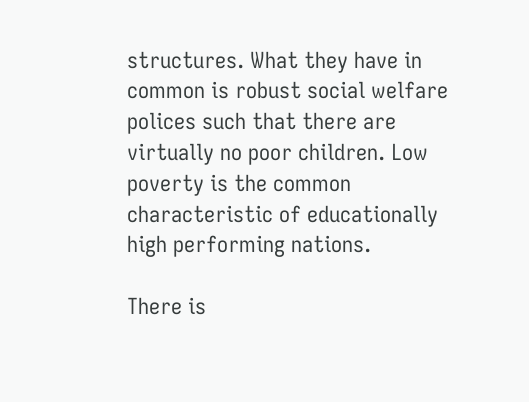structures. What they have in common is robust social welfare polices such that there are virtually no poor children. Low poverty is the common characteristic of educationally high performing nations.

There is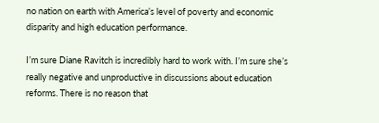no nation on earth with America’s level of poverty and economic disparity and high education performance.

I’m sure Diane Ravitch is incredibly hard to work with. I’m sure she’s really negative and unproductive in discussions about education reforms. There is no reason that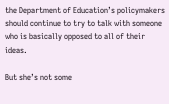the Department of Education’s policymakers should continue to try to talk with someone who is basically opposed to all of their ideas.

But she’s not some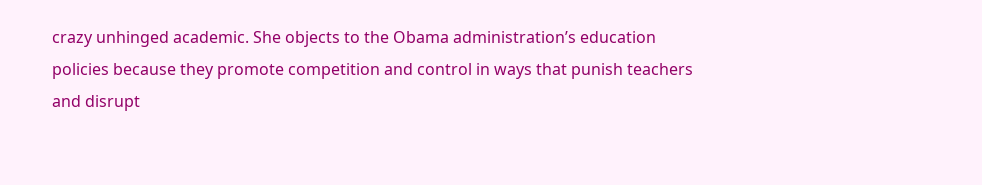crazy unhinged academic. She objects to the Obama administration’s education policies because they promote competition and control in ways that punish teachers and disrupt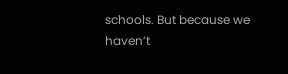schools. But because we haven’t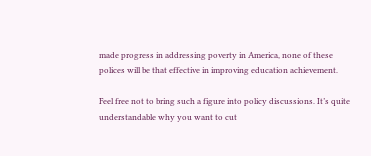made progress in addressing poverty in America, none of these polices will be that effective in improving education achievement.

Feel free not to bring such a figure into policy discussions. It’s quite understandable why you want to cut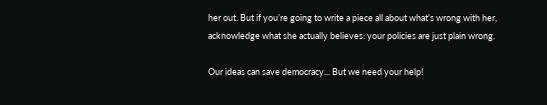her out. But if you’re going to write a piece all about what’s wrong with her, acknowledge what she actually believes: your policies are just plain wrong.

Our ideas can save democracy... But we need your help!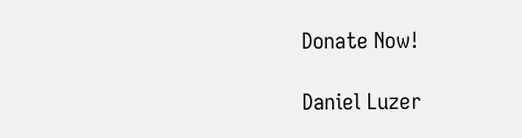Donate Now!

Daniel Luzer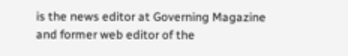is the news editor at Governing Magazine and former web editor of the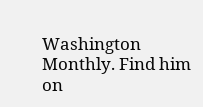Washington Monthly. Find him on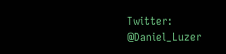Twitter: @Daniel_Luzer